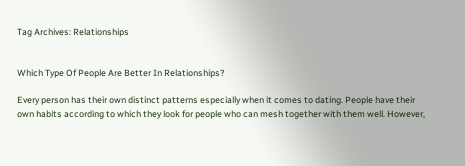Tag Archives: Relationships


Which Type Of People Are Better In Relationships?

Every person has their own distinct patterns especially when it comes to dating. People have their own habits according to which they look for people who can mesh together with them well. However,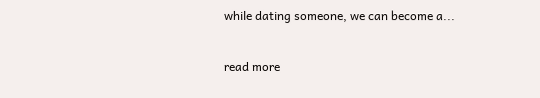while dating someone, we can become a...

read more